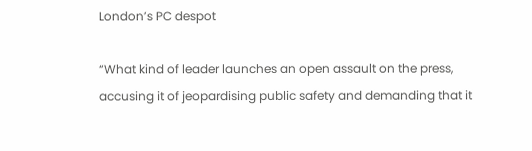London’s PC despot

“What kind of leader launches an open assault on the press, accusing it of jeopardising public safety and demanding that it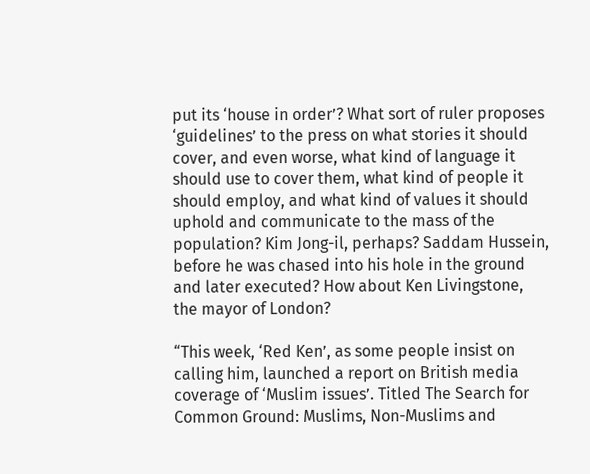put its ‘house in order’? What sort of ruler proposes ‘guidelines’ to the press on what stories it should cover, and even worse, what kind of language it should use to cover them, what kind of people it should employ, and what kind of values it should uphold and communicate to the mass of the population? Kim Jong-il, perhaps? Saddam Hussein, before he was chased into his hole in the ground and later executed? How about Ken Livingstone, the mayor of London?

“This week, ‘Red Ken’, as some people insist on calling him, launched a report on British media coverage of ‘Muslim issues’. Titled The Search for Common Ground: Muslims, Non-Muslims and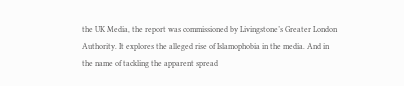the UK Media, the report was commissioned by Livingstone’s Greater London Authority. It explores the alleged rise of Islamophobia in the media. And in the name of tackling the apparent spread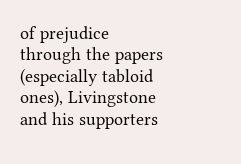of prejudice through the papers (especially tabloid ones), Livingstone and his supporters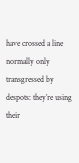have crossed a line normally only transgressed by despots: they’re using their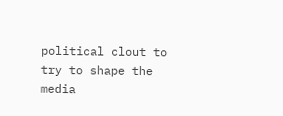political clout to try to shape the media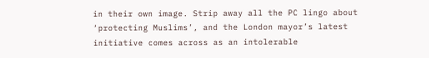in their own image. Strip away all the PC lingo about ‘protecting Muslims’, and the London mayor’s latest initiative comes across as an intolerable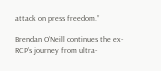attack on press freedom.”

Brendan O’Neill continues the ex-RCP’s journey from ultra-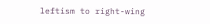leftism to right-wing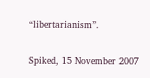“libertarianism”.

Spiked, 15 November 2007